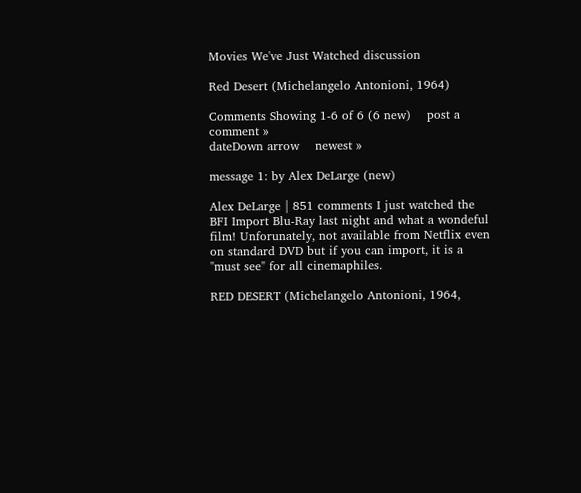Movies We've Just Watched discussion

Red Desert (Michelangelo Antonioni, 1964)

Comments Showing 1-6 of 6 (6 new)    post a comment »
dateDown arrow    newest »

message 1: by Alex DeLarge (new)

Alex DeLarge | 851 comments I just watched the BFI Import Blu-Ray last night and what a wondeful film! Unforunately, not available from Netflix even on standard DVD but if you can import, it is a "must see" for all cinemaphiles.

RED DESERT (Michelangelo Antonioni, 1964,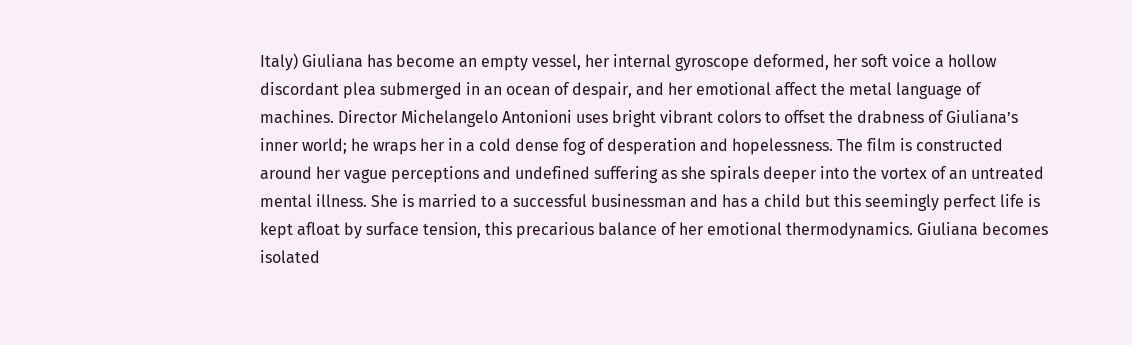Italy) Giuliana has become an empty vessel, her internal gyroscope deformed, her soft voice a hollow discordant plea submerged in an ocean of despair, and her emotional affect the metal language of machines. Director Michelangelo Antonioni uses bright vibrant colors to offset the drabness of Giuliana’s inner world; he wraps her in a cold dense fog of desperation and hopelessness. The film is constructed around her vague perceptions and undefined suffering as she spirals deeper into the vortex of an untreated mental illness. She is married to a successful businessman and has a child but this seemingly perfect life is kept afloat by surface tension, this precarious balance of her emotional thermodynamics. Giuliana becomes isolated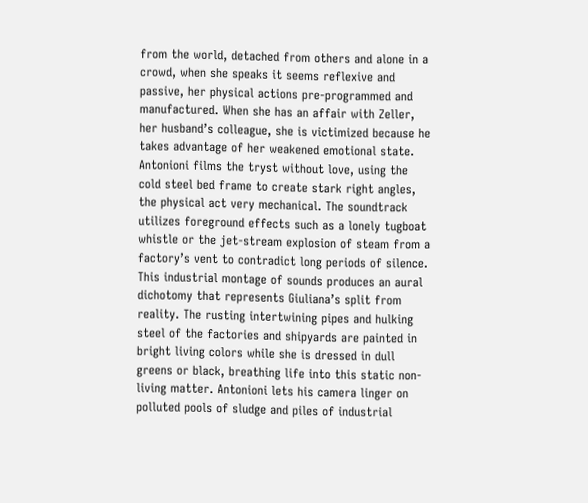from the world, detached from others and alone in a crowd, when she speaks it seems reflexive and passive, her physical actions pre-programmed and manufactured. When she has an affair with Zeller, her husband’s colleague, she is victimized because he takes advantage of her weakened emotional state. Antonioni films the tryst without love, using the cold steel bed frame to create stark right angles, the physical act very mechanical. The soundtrack utilizes foreground effects such as a lonely tugboat whistle or the jet-stream explosion of steam from a factory’s vent to contradict long periods of silence. This industrial montage of sounds produces an aural dichotomy that represents Giuliana’s split from reality. The rusting intertwining pipes and hulking steel of the factories and shipyards are painted in bright living colors while she is dressed in dull greens or black, breathing life into this static non-living matter. Antonioni lets his camera linger on polluted pools of sludge and piles of industrial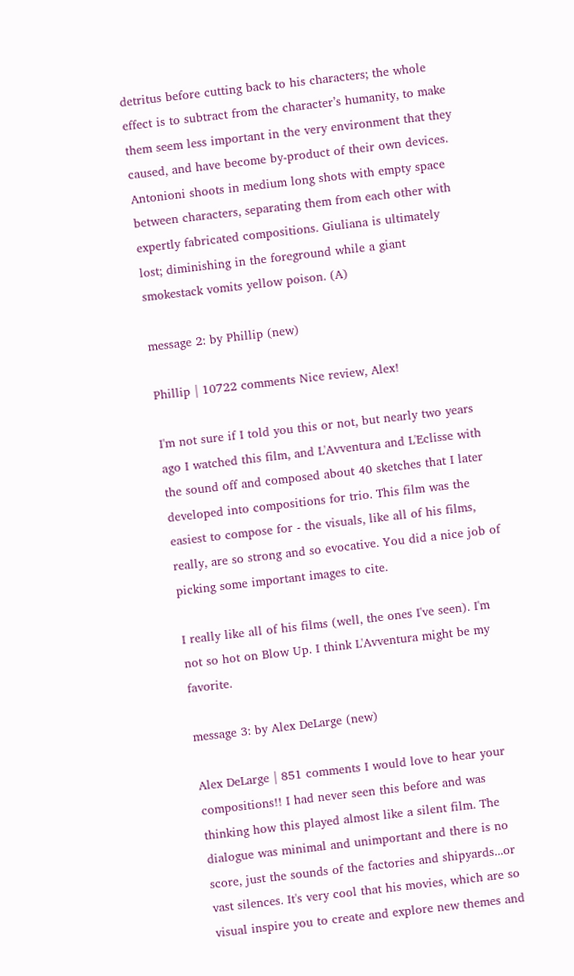detritus before cutting back to his characters; the whole effect is to subtract from the character’s humanity, to make them seem less important in the very environment that they caused, and have become by-product of their own devices. Antonioni shoots in medium long shots with empty space between characters, separating them from each other with expertly fabricated compositions. Giuliana is ultimately lost; diminishing in the foreground while a giant smokestack vomits yellow poison. (A)

message 2: by Phillip (new)

Phillip | 10722 comments Nice review, Alex!

I'm not sure if I told you this or not, but nearly two years ago I watched this film, and L'Avventura and L'Eclisse with the sound off and composed about 40 sketches that I later developed into compositions for trio. This film was the easiest to compose for - the visuals, like all of his films, really, are so strong and so evocative. You did a nice job of picking some important images to cite.

I really like all of his films (well, the ones I've seen). I'm not so hot on Blow Up. I think L'Avventura might be my favorite.

message 3: by Alex DeLarge (new)

Alex DeLarge | 851 comments I would love to hear your compositions!! I had never seen this before and was thinking how this played almost like a silent film. The dialogue was minimal and unimportant and there is no score, just the sounds of the factories and shipyards...or vast silences. It's very cool that his movies, which are so visual inspire you to create and explore new themes and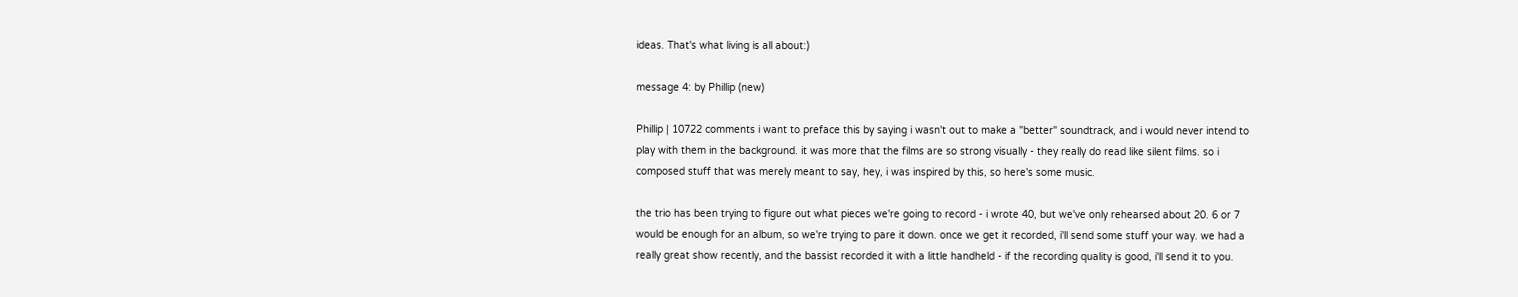ideas. That's what living is all about:)

message 4: by Phillip (new)

Phillip | 10722 comments i want to preface this by saying i wasn't out to make a "better" soundtrack, and i would never intend to play with them in the background. it was more that the films are so strong visually - they really do read like silent films. so i composed stuff that was merely meant to say, hey, i was inspired by this, so here's some music.

the trio has been trying to figure out what pieces we're going to record - i wrote 40, but we've only rehearsed about 20. 6 or 7 would be enough for an album, so we're trying to pare it down. once we get it recorded, i'll send some stuff your way. we had a really great show recently, and the bassist recorded it with a little handheld - if the recording quality is good, i'll send it to you.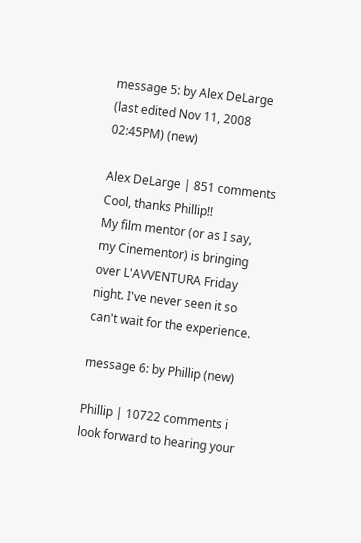message 5: by Alex DeLarge (last edited Nov 11, 2008 02:45PM) (new)

Alex DeLarge | 851 comments Cool, thanks Phillip!!
My film mentor (or as I say, my Cinementor) is bringing over L'AVVENTURA Friday night. I've never seen it so can't wait for the experience.

message 6: by Phillip (new)

Phillip | 10722 comments i look forward to hearing your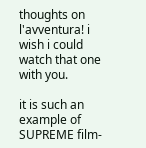thoughts on l'avventura! i wish i could watch that one with you.

it is such an example of SUPREME film-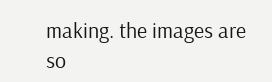making. the images are so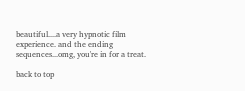beautiful....a very hypnotic film experience. and the ending sequences...omg, you're in for a treat.

back to top